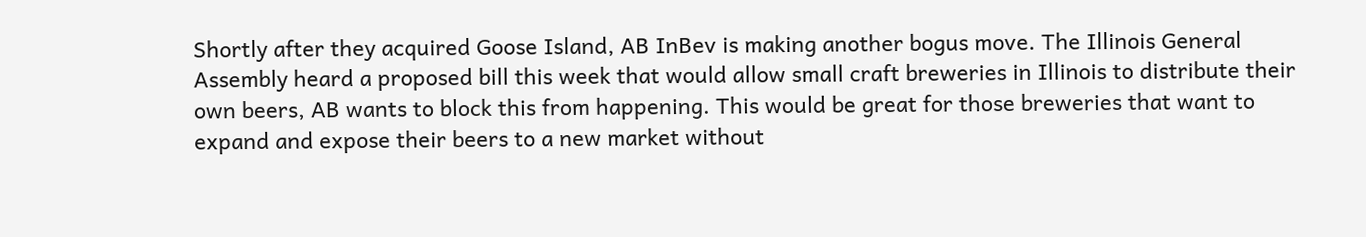Shortly after they acquired Goose Island, AB InBev is making another bogus move. The Illinois General Assembly heard a proposed bill this week that would allow small craft breweries in Illinois to distribute their own beers, AB wants to block this from happening. This would be great for those breweries that want to expand and expose their beers to a new market without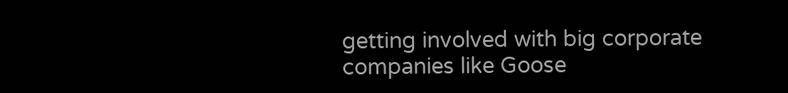getting involved with big corporate companies like Goose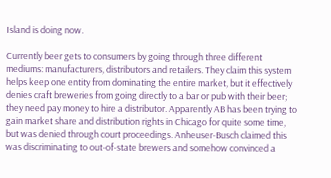Island is doing now.

Currently beer gets to consumers by going through three different mediums: manufacturers, distributors and retailers. They claim this system helps keep one entity from dominating the entire market, but it effectively denies craft breweries from going directly to a bar or pub with their beer; they need pay money to hire a distributor. Apparently AB has been trying to gain market share and distribution rights in Chicago for quite some time, but was denied through court proceedings. Anheuser-Busch claimed this was discriminating to out-of-state brewers and somehow convinced a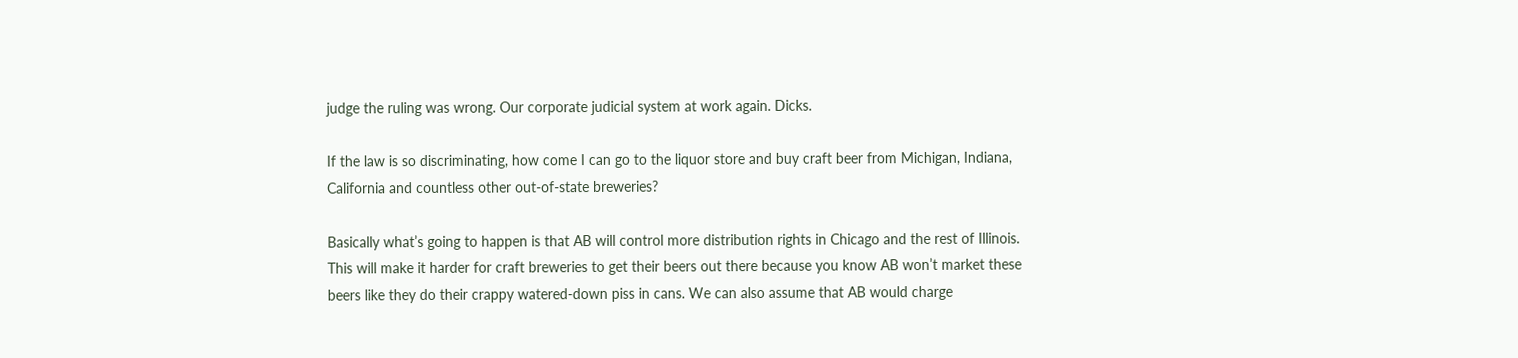judge the ruling was wrong. Our corporate judicial system at work again. Dicks.

If the law is so discriminating, how come I can go to the liquor store and buy craft beer from Michigan, Indiana, California and countless other out-of-state breweries?

Basically what’s going to happen is that AB will control more distribution rights in Chicago and the rest of Illinois. This will make it harder for craft breweries to get their beers out there because you know AB won’t market these beers like they do their crappy watered-down piss in cans. We can also assume that AB would charge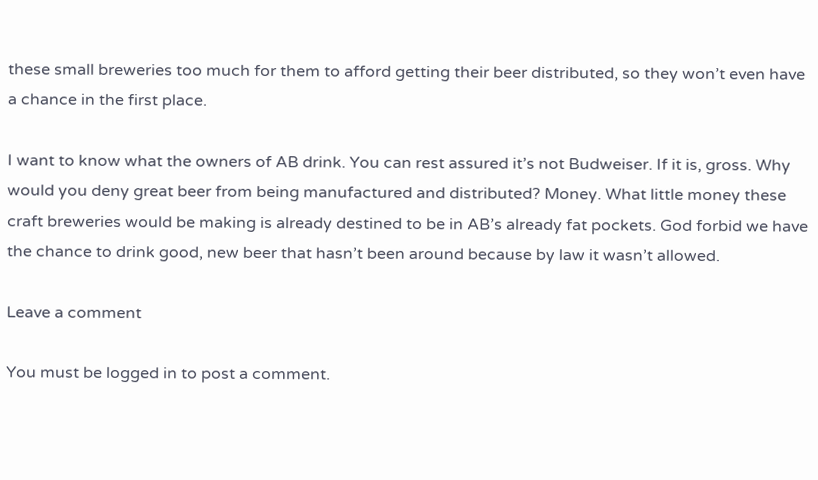these small breweries too much for them to afford getting their beer distributed, so they won’t even have a chance in the first place.

I want to know what the owners of AB drink. You can rest assured it’s not Budweiser. If it is, gross. Why would you deny great beer from being manufactured and distributed? Money. What little money these craft breweries would be making is already destined to be in AB’s already fat pockets. God forbid we have the chance to drink good, new beer that hasn’t been around because by law it wasn’t allowed.

Leave a comment

You must be logged in to post a comment.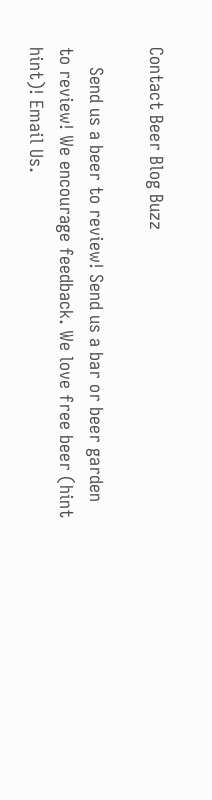Contact Beer Blog Buzz

    Send us a beer to review! Send us a bar or beer garden to review! We encourage feedback. We love free beer (hint hint)! Email Us.